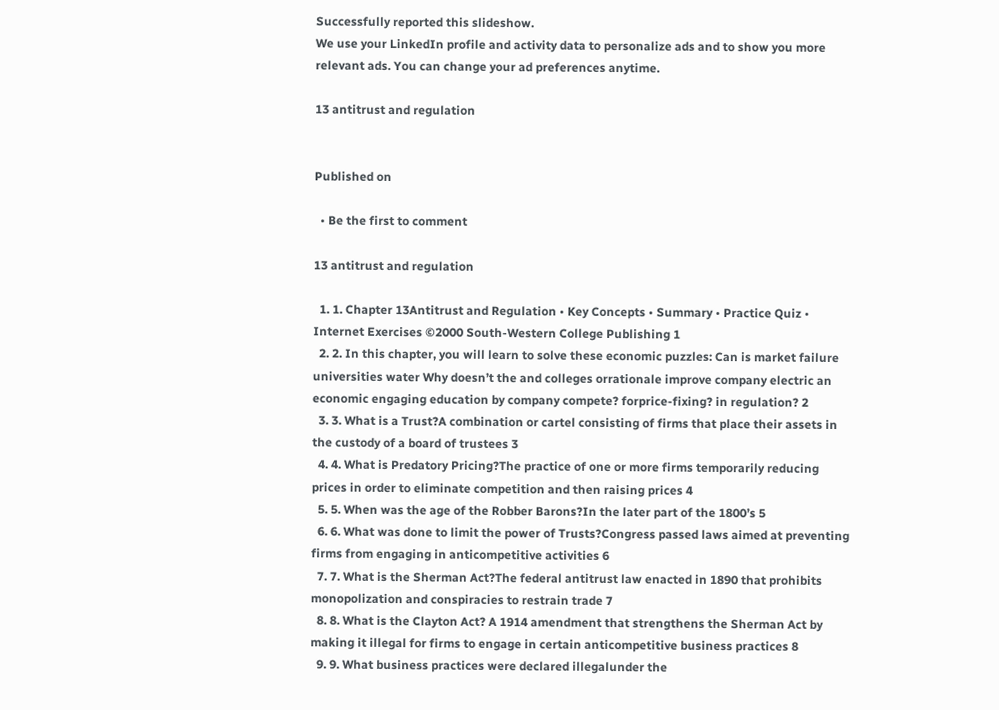Successfully reported this slideshow.
We use your LinkedIn profile and activity data to personalize ads and to show you more relevant ads. You can change your ad preferences anytime.

13 antitrust and regulation


Published on

  • Be the first to comment

13 antitrust and regulation

  1. 1. Chapter 13Antitrust and Regulation • Key Concepts • Summary • Practice Quiz • Internet Exercises ©2000 South-Western College Publishing 1
  2. 2. In this chapter, you will learn to solve these economic puzzles: Can is market failure universities water Why doesn’t the and colleges orrationale improve company electric an economic engaging education by company compete? forprice-fixing? in regulation? 2
  3. 3. What is a Trust?A combination or cartel consisting of firms that place their assets in the custody of a board of trustees 3
  4. 4. What is Predatory Pricing?The practice of one or more firms temporarily reducing prices in order to eliminate competition and then raising prices 4
  5. 5. When was the age of the Robber Barons?In the later part of the 1800’s 5
  6. 6. What was done to limit the power of Trusts?Congress passed laws aimed at preventing firms from engaging in anticompetitive activities 6
  7. 7. What is the Sherman Act?The federal antitrust law enacted in 1890 that prohibits monopolization and conspiracies to restrain trade 7
  8. 8. What is the Clayton Act? A 1914 amendment that strengthens the Sherman Act by making it illegal for firms to engage in certain anticompetitive business practices 8
  9. 9. What business practices were declared illegalunder the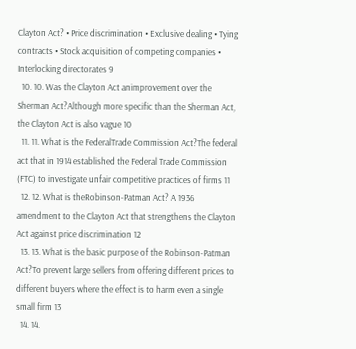Clayton Act? • Price discrimination • Exclusive dealing • Tying contracts • Stock acquisition of competing companies • Interlocking directorates 9
  10. 10. Was the Clayton Act animprovement over the Sherman Act?Although more specific than the Sherman Act, the Clayton Act is also vague 10
  11. 11. What is the FederalTrade Commission Act?The federal act that in 1914 established the Federal Trade Commission (FTC) to investigate unfair competitive practices of firms 11
  12. 12. What is theRobinson-Patman Act? A 1936 amendment to the Clayton Act that strengthens the Clayton Act against price discrimination 12
  13. 13. What is the basic purpose of the Robinson-Patman Act?To prevent large sellers from offering different prices to different buyers where the effect is to harm even a single small firm 13
  14. 14.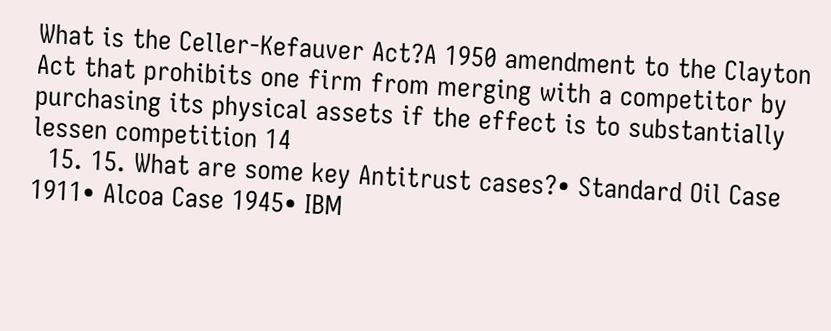What is the Celler-Kefauver Act?A 1950 amendment to the Clayton Act that prohibits one firm from merging with a competitor by purchasing its physical assets if the effect is to substantially lessen competition 14
  15. 15. What are some key Antitrust cases?• Standard Oil Case 1911• Alcoa Case 1945• IBM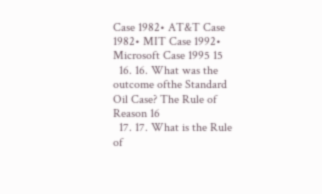Case 1982• AT&T Case 1982• MIT Case 1992• Microsoft Case 1995 15
  16. 16. What was the outcome ofthe Standard Oil Case? The Rule of Reason 16
  17. 17. What is the Rule of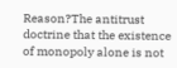Reason?The antitrust doctrine that the existence of monopoly alone is not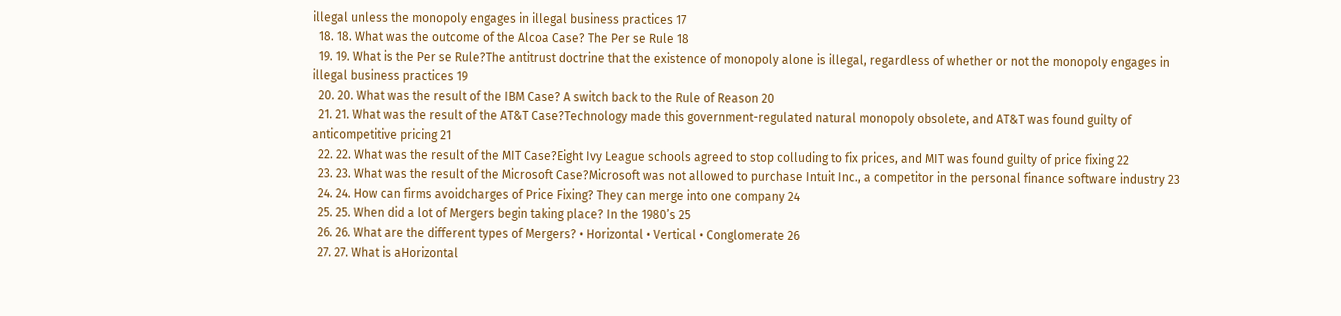illegal unless the monopoly engages in illegal business practices 17
  18. 18. What was the outcome of the Alcoa Case? The Per se Rule 18
  19. 19. What is the Per se Rule?The antitrust doctrine that the existence of monopoly alone is illegal, regardless of whether or not the monopoly engages in illegal business practices 19
  20. 20. What was the result of the IBM Case? A switch back to the Rule of Reason 20
  21. 21. What was the result of the AT&T Case?Technology made this government-regulated natural monopoly obsolete, and AT&T was found guilty of anticompetitive pricing 21
  22. 22. What was the result of the MIT Case?Eight Ivy League schools agreed to stop colluding to fix prices, and MIT was found guilty of price fixing 22
  23. 23. What was the result of the Microsoft Case?Microsoft was not allowed to purchase Intuit Inc., a competitor in the personal finance software industry 23
  24. 24. How can firms avoidcharges of Price Fixing? They can merge into one company 24
  25. 25. When did a lot of Mergers begin taking place? In the 1980’s 25
  26. 26. What are the different types of Mergers? • Horizontal • Vertical • Conglomerate 26
  27. 27. What is aHorizontal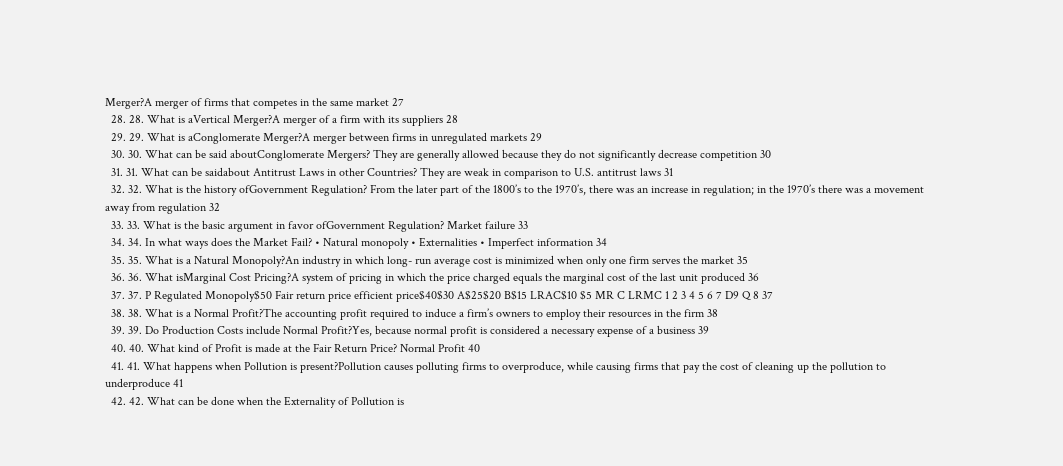Merger?A merger of firms that competes in the same market 27
  28. 28. What is aVertical Merger?A merger of a firm with its suppliers 28
  29. 29. What is aConglomerate Merger?A merger between firms in unregulated markets 29
  30. 30. What can be said aboutConglomerate Mergers? They are generally allowed because they do not significantly decrease competition 30
  31. 31. What can be saidabout Antitrust Laws in other Countries? They are weak in comparison to U.S. antitrust laws 31
  32. 32. What is the history ofGovernment Regulation? From the later part of the 1800’s to the 1970’s, there was an increase in regulation; in the 1970’s there was a movement away from regulation 32
  33. 33. What is the basic argument in favor ofGovernment Regulation? Market failure 33
  34. 34. In what ways does the Market Fail? • Natural monopoly • Externalities • Imperfect information 34
  35. 35. What is a Natural Monopoly?An industry in which long- run average cost is minimized when only one firm serves the market 35
  36. 36. What isMarginal Cost Pricing?A system of pricing in which the price charged equals the marginal cost of the last unit produced 36
  37. 37. P Regulated Monopoly$50 Fair return price efficient price$40$30 A$25$20 B$15 LRAC$10 $5 MR C LRMC 1 2 3 4 5 6 7 D9 Q 8 37
  38. 38. What is a Normal Profit?The accounting profit required to induce a firm’s owners to employ their resources in the firm 38
  39. 39. Do Production Costs include Normal Profit?Yes, because normal profit is considered a necessary expense of a business 39
  40. 40. What kind of Profit is made at the Fair Return Price? Normal Profit 40
  41. 41. What happens when Pollution is present?Pollution causes polluting firms to overproduce, while causing firms that pay the cost of cleaning up the pollution to underproduce 41
  42. 42. What can be done when the Externality of Pollution is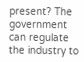present? The government can regulate the industry to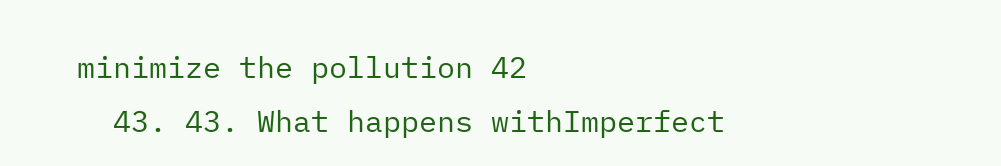minimize the pollution 42
  43. 43. What happens withImperfect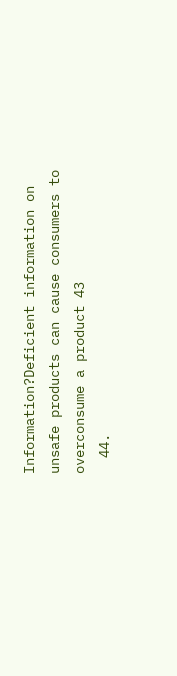Information?Deficient information on unsafe products can cause consumers to overconsume a product 43
  44.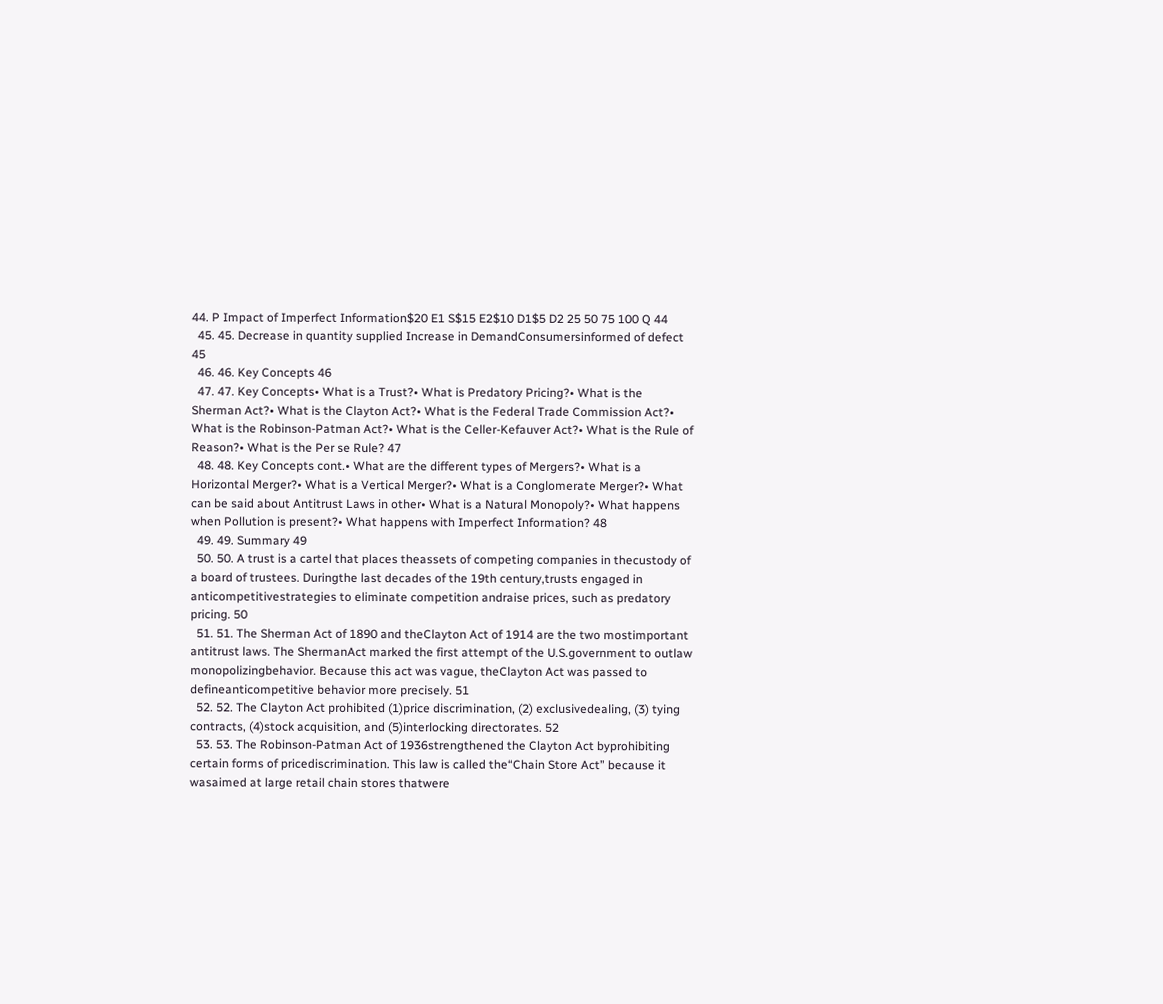44. P Impact of Imperfect Information$20 E1 S$15 E2$10 D1$5 D2 25 50 75 100 Q 44
  45. 45. Decrease in quantity supplied Increase in DemandConsumersinformed of defect 45
  46. 46. Key Concepts 46
  47. 47. Key Concepts• What is a Trust?• What is Predatory Pricing?• What is the Sherman Act?• What is the Clayton Act?• What is the Federal Trade Commission Act?• What is the Robinson-Patman Act?• What is the Celler-Kefauver Act?• What is the Rule of Reason?• What is the Per se Rule? 47
  48. 48. Key Concepts cont.• What are the different types of Mergers?• What is a Horizontal Merger?• What is a Vertical Merger?• What is a Conglomerate Merger?• What can be said about Antitrust Laws in other• What is a Natural Monopoly?• What happens when Pollution is present?• What happens with Imperfect Information? 48
  49. 49. Summary 49
  50. 50. A trust is a cartel that places theassets of competing companies in thecustody of a board of trustees. Duringthe last decades of the 19th century,trusts engaged in anticompetitivestrategies to eliminate competition andraise prices, such as predatory pricing. 50
  51. 51. The Sherman Act of 1890 and theClayton Act of 1914 are the two mostimportant antitrust laws. The ShermanAct marked the first attempt of the U.S.government to outlaw monopolizingbehavior. Because this act was vague, theClayton Act was passed to defineanticompetitive behavior more precisely. 51
  52. 52. The Clayton Act prohibited (1)price discrimination, (2) exclusivedealing, (3) tying contracts, (4)stock acquisition, and (5)interlocking directorates. 52
  53. 53. The Robinson-Patman Act of 1936strengthened the Clayton Act byprohibiting certain forms of pricediscrimination. This law is called the“Chain Store Act” because it wasaimed at large retail chain stores thatwere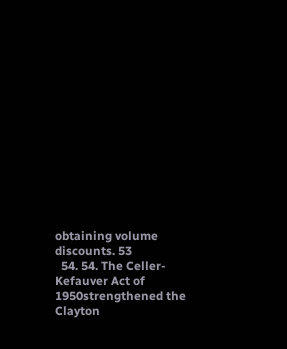obtaining volume discounts. 53
  54. 54. The Celler-Kefauver Act of 1950strengthened the Clayton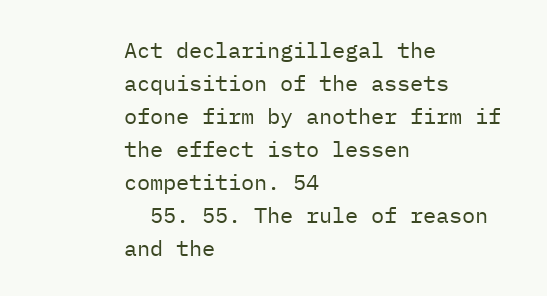Act declaringillegal the acquisition of the assets ofone firm by another firm if the effect isto lessen competition. 54
  55. 55. The rule of reason and the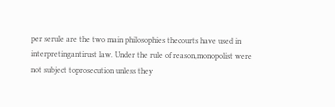per serule are the two main philosophies thecourts have used in interpretingantirust law. Under the rule of reason,monopolist were not subject toprosecution unless they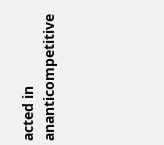acted in ananticompetitive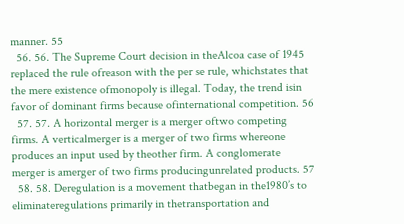manner. 55
  56. 56. The Supreme Court decision in theAlcoa case of 1945 replaced the rule ofreason with the per se rule, whichstates that the mere existence ofmonopoly is illegal. Today, the trend isin favor of dominant firms because ofinternational competition. 56
  57. 57. A horizontal merger is a merger oftwo competing firms. A verticalmerger is a merger of two firms whereone produces an input used by theother firm. A conglomerate merger is amerger of two firms producingunrelated products. 57
  58. 58. Deregulation is a movement thatbegan in the1980’s to eliminateregulations primarily in thetransportation and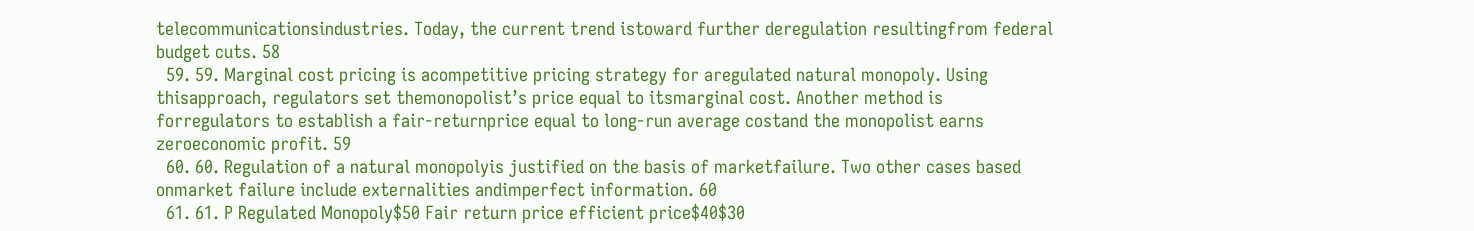telecommunicationsindustries. Today, the current trend istoward further deregulation resultingfrom federal budget cuts. 58
  59. 59. Marginal cost pricing is acompetitive pricing strategy for aregulated natural monopoly. Using thisapproach, regulators set themonopolist’s price equal to itsmarginal cost. Another method is forregulators to establish a fair-returnprice equal to long-run average costand the monopolist earns zeroeconomic profit. 59
  60. 60. Regulation of a natural monopolyis justified on the basis of marketfailure. Two other cases based onmarket failure include externalities andimperfect information. 60
  61. 61. P Regulated Monopoly$50 Fair return price efficient price$40$30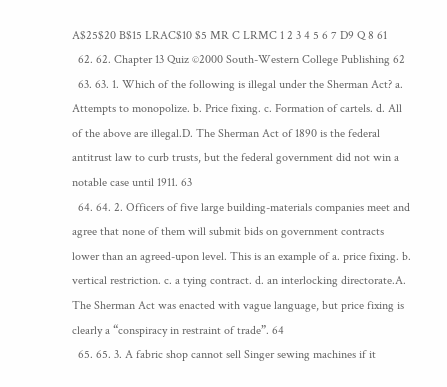A$25$20 B$15 LRAC$10 $5 MR C LRMC 1 2 3 4 5 6 7 D9 Q 8 61
  62. 62. Chapter 13 Quiz ©2000 South-Western College Publishing 62
  63. 63. 1. Which of the following is illegal under the Sherman Act? a. Attempts to monopolize. b. Price fixing. c. Formation of cartels. d. All of the above are illegal.D. The Sherman Act of 1890 is the federal antitrust law to curb trusts, but the federal government did not win a notable case until 1911. 63
  64. 64. 2. Officers of five large building-materials companies meet and agree that none of them will submit bids on government contracts lower than an agreed-upon level. This is an example of a. price fixing. b. vertical restriction. c. a tying contract. d. an interlocking directorate.A. The Sherman Act was enacted with vague language, but price fixing is clearly a “conspiracy in restraint of trade”. 64
  65. 65. 3. A fabric shop cannot sell Singer sewing machines if it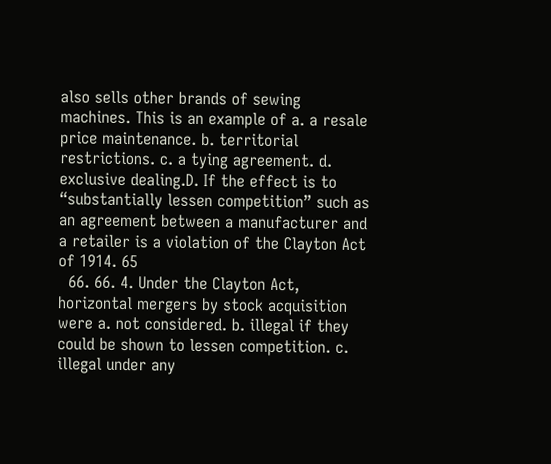also sells other brands of sewing machines. This is an example of a. a resale price maintenance. b. territorial restrictions. c. a tying agreement. d. exclusive dealing.D. If the effect is to “substantially lessen competition” such as an agreement between a manufacturer and a retailer is a violation of the Clayton Act of 1914. 65
  66. 66. 4. Under the Clayton Act, horizontal mergers by stock acquisition were a. not considered. b. illegal if they could be shown to lessen competition. c. illegal under any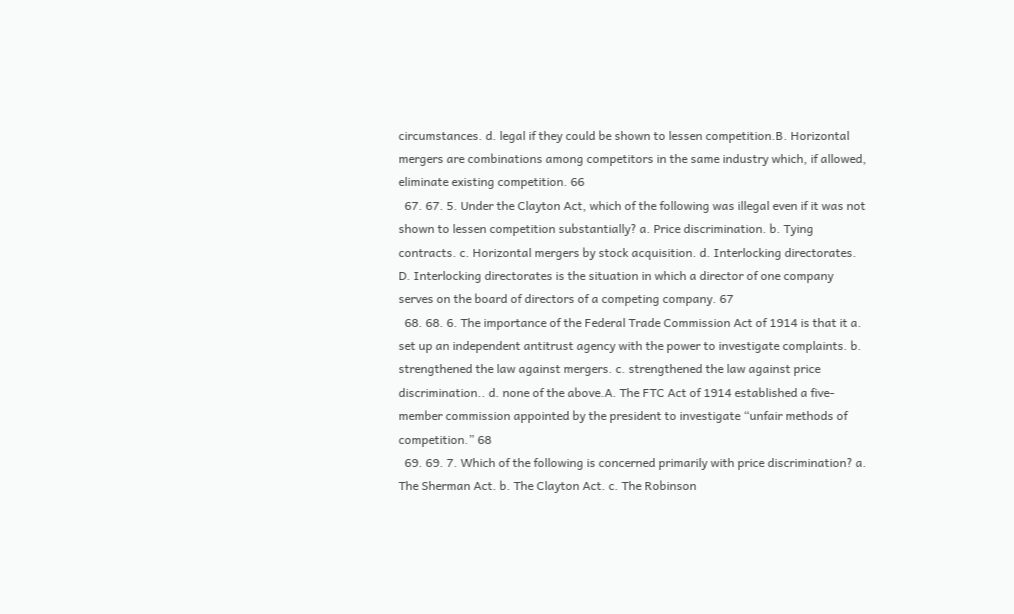circumstances. d. legal if they could be shown to lessen competition.B. Horizontal mergers are combinations among competitors in the same industry which, if allowed, eliminate existing competition. 66
  67. 67. 5. Under the Clayton Act, which of the following was illegal even if it was not shown to lessen competition substantially? a. Price discrimination. b. Tying contracts. c. Horizontal mergers by stock acquisition. d. Interlocking directorates. D. Interlocking directorates is the situation in which a director of one company serves on the board of directors of a competing company. 67
  68. 68. 6. The importance of the Federal Trade Commission Act of 1914 is that it a. set up an independent antitrust agency with the power to investigate complaints. b. strengthened the law against mergers. c. strengthened the law against price discrimination.. d. none of the above.A. The FTC Act of 1914 established a five- member commission appointed by the president to investigate “unfair methods of competition.” 68
  69. 69. 7. Which of the following is concerned primarily with price discrimination? a. The Sherman Act. b. The Clayton Act. c. The Robinson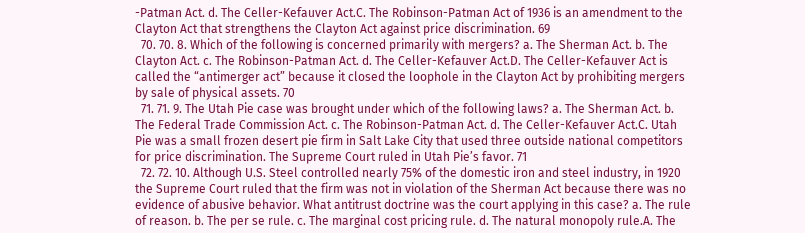-Patman Act. d. The Celler-Kefauver Act.C. The Robinson-Patman Act of 1936 is an amendment to the Clayton Act that strengthens the Clayton Act against price discrimination. 69
  70. 70. 8. Which of the following is concerned primarily with mergers? a. The Sherman Act. b. The Clayton Act. c. The Robinson-Patman Act. d. The Celler-Kefauver Act.D. The Celler-Kefauver Act is called the “antimerger act” because it closed the loophole in the Clayton Act by prohibiting mergers by sale of physical assets. 70
  71. 71. 9. The Utah Pie case was brought under which of the following laws? a. The Sherman Act. b. The Federal Trade Commission Act. c. The Robinson-Patman Act. d. The Celler-Kefauver Act.C. Utah Pie was a small frozen desert pie firm in Salt Lake City that used three outside national competitors for price discrimination. The Supreme Court ruled in Utah Pie’s favor. 71
  72. 72. 10. Although U.S. Steel controlled nearly 75% of the domestic iron and steel industry, in 1920 the Supreme Court ruled that the firm was not in violation of the Sherman Act because there was no evidence of abusive behavior. What antitrust doctrine was the court applying in this case? a. The rule of reason. b. The per se rule. c. The marginal cost pricing rule. d. The natural monopoly rule.A. The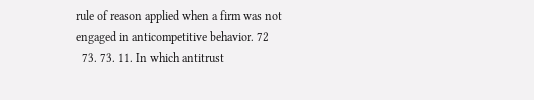rule of reason applied when a firm was not engaged in anticompetitive behavior. 72
  73. 73. 11. In which antitrust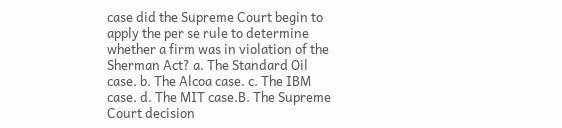case did the Supreme Court begin to apply the per se rule to determine whether a firm was in violation of the Sherman Act? a. The Standard Oil case. b. The Alcoa case. c. The IBM case. d. The MIT case.B. The Supreme Court decision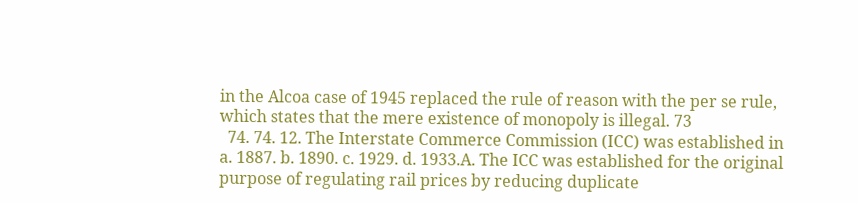in the Alcoa case of 1945 replaced the rule of reason with the per se rule, which states that the mere existence of monopoly is illegal. 73
  74. 74. 12. The Interstate Commerce Commission (ICC) was established in a. 1887. b. 1890. c. 1929. d. 1933.A. The ICC was established for the original purpose of regulating rail prices by reducing duplicate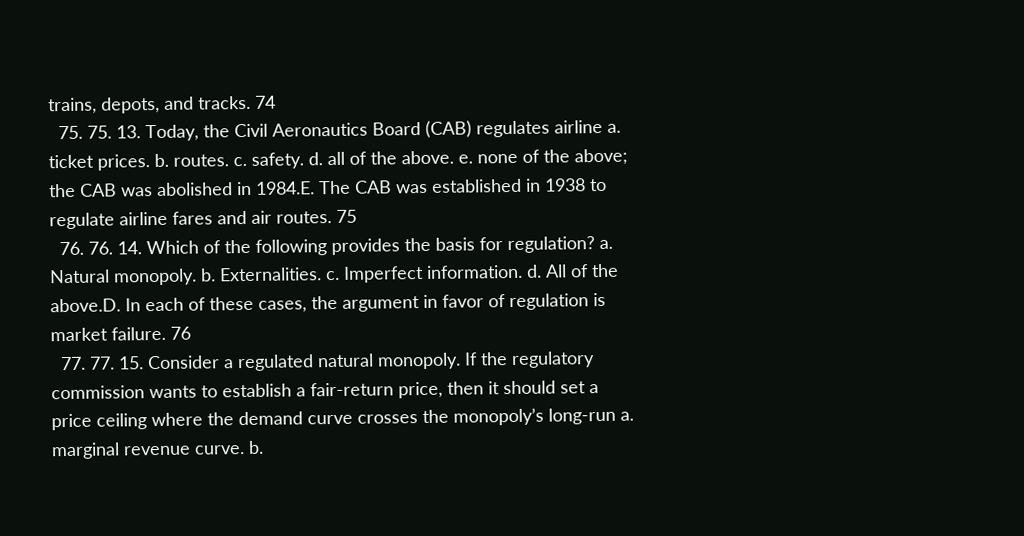trains, depots, and tracks. 74
  75. 75. 13. Today, the Civil Aeronautics Board (CAB) regulates airline a. ticket prices. b. routes. c. safety. d. all of the above. e. none of the above; the CAB was abolished in 1984.E. The CAB was established in 1938 to regulate airline fares and air routes. 75
  76. 76. 14. Which of the following provides the basis for regulation? a. Natural monopoly. b. Externalities. c. Imperfect information. d. All of the above.D. In each of these cases, the argument in favor of regulation is market failure. 76
  77. 77. 15. Consider a regulated natural monopoly. If the regulatory commission wants to establish a fair-return price, then it should set a price ceiling where the demand curve crosses the monopoly’s long-run a. marginal revenue curve. b.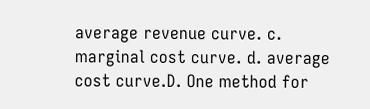average revenue curve. c. marginal cost curve. d. average cost curve.D. One method for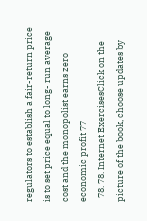regulators to establish a fair-return price is to set price equal to long- run average cost and the monopolist earns zero economic profit 77
  78. 78. Internet ExercisesClick on the picture of the book, choose updates by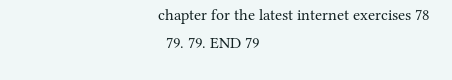chapter for the latest internet exercises 78
  79. 79. END 79